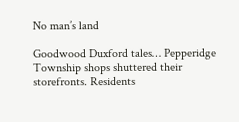No man’s land

Goodwood Duxford tales… Pepperidge Township shops shuttered their storefronts. Residents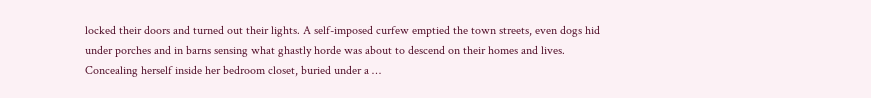locked their doors and turned out their lights. A self-imposed curfew emptied the town streets, even dogs hid under porches and in barns sensing what ghastly horde was about to descend on their homes and lives. Concealing herself inside her bedroom closet, buried under a …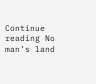Continue reading No man’s land